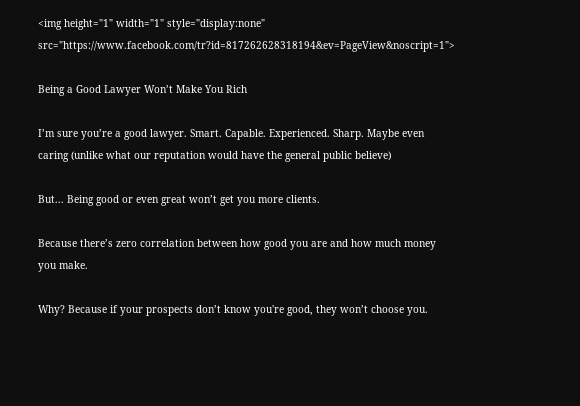<img height="1" width="1" style="display:none" src="https://www.facebook.com/tr?id=817262628318194&ev=PageView&noscript=1">

Being a Good Lawyer Won’t Make You Rich

I’m sure you’re a good lawyer. Smart. Capable. Experienced. Sharp. Maybe even caring (unlike what our reputation would have the general public believe)

But... Being good or even great won’t get you more clients.

Because there’s zero correlation between how good you are and how much money you make.

Why? Because if your prospects don’t know you're good, they won’t choose you.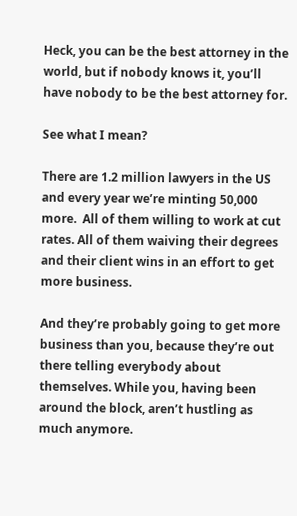Heck, you can be the best attorney in the world, but if nobody knows it, you’ll have nobody to be the best attorney for.

See what I mean?

There are 1.2 million lawyers in the US and every year we’re minting 50,000 more.  All of them willing to work at cut rates. All of them waiving their degrees and their client wins in an effort to get more business.

And they’re probably going to get more business than you, because they’re out there telling everybody about themselves. While you, having been around the block, aren’t hustling as much anymore.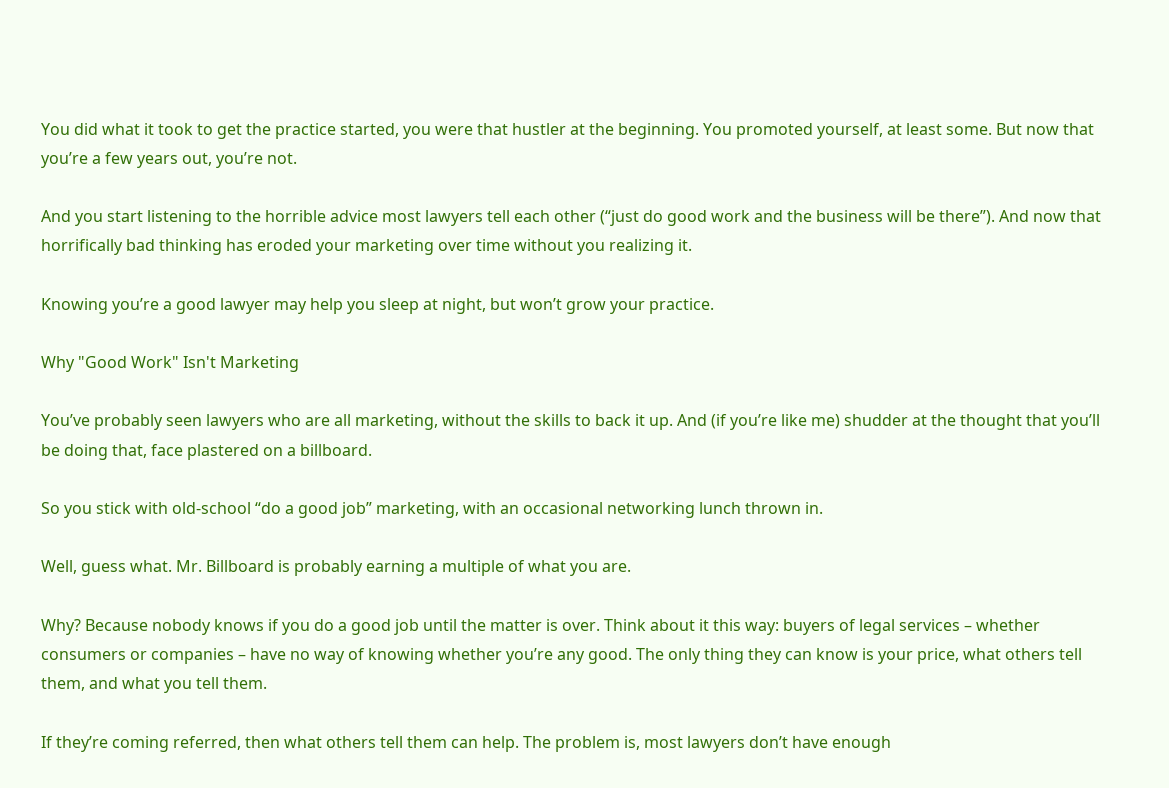You did what it took to get the practice started, you were that hustler at the beginning. You promoted yourself, at least some. But now that you’re a few years out, you’re not.

And you start listening to the horrible advice most lawyers tell each other (“just do good work and the business will be there”). And now that horrifically bad thinking has eroded your marketing over time without you realizing it.

Knowing you’re a good lawyer may help you sleep at night, but won’t grow your practice.

Why "Good Work" Isn't Marketing

You’ve probably seen lawyers who are all marketing, without the skills to back it up. And (if you’re like me) shudder at the thought that you’ll be doing that, face plastered on a billboard.

So you stick with old-school “do a good job” marketing, with an occasional networking lunch thrown in.

Well, guess what. Mr. Billboard is probably earning a multiple of what you are.

Why? Because nobody knows if you do a good job until the matter is over. Think about it this way: buyers of legal services – whether consumers or companies – have no way of knowing whether you’re any good. The only thing they can know is your price, what others tell them, and what you tell them.

If they’re coming referred, then what others tell them can help. The problem is, most lawyers don’t have enough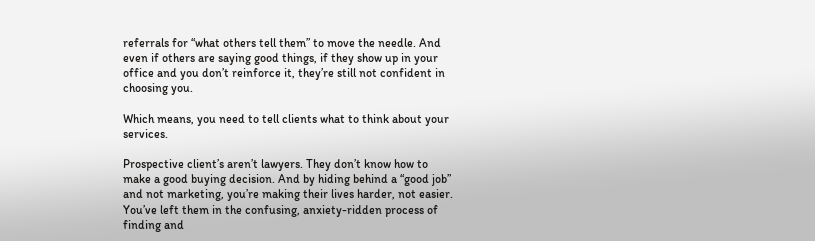referrals for “what others tell them” to move the needle. And even if others are saying good things, if they show up in your office and you don’t reinforce it, they’re still not confident in choosing you.

Which means, you need to tell clients what to think about your services.

Prospective client’s aren’t lawyers. They don’t know how to make a good buying decision. And by hiding behind a “good job” and not marketing, you’re making their lives harder, not easier. You’ve left them in the confusing, anxiety-ridden process of finding and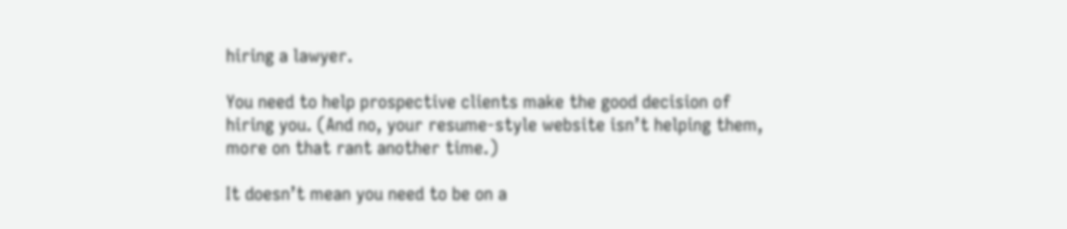hiring a lawyer.

You need to help prospective clients make the good decision of hiring you. (And no, your resume-style website isn’t helping them, more on that rant another time.)

It doesn’t mean you need to be on a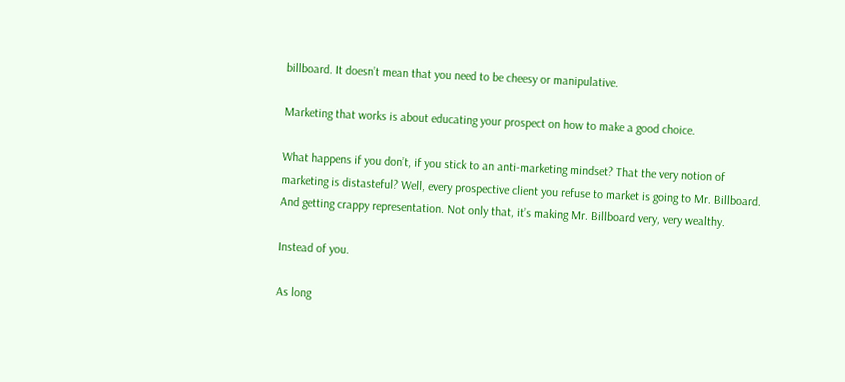billboard. It doesn’t mean that you need to be cheesy or manipulative.

Marketing that works is about educating your prospect on how to make a good choice.

What happens if you don’t, if you stick to an anti-marketing mindset? That the very notion of marketing is distasteful? Well, every prospective client you refuse to market is going to Mr. Billboard. And getting crappy representation. Not only that, it’s making Mr. Billboard very, very wealthy.

Instead of you.

As long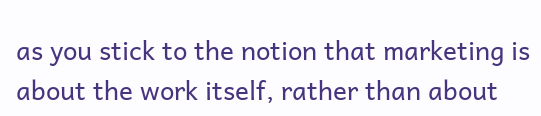as you stick to the notion that marketing is about the work itself, rather than about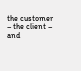the customer – the client – and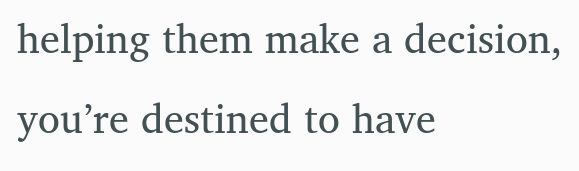helping them make a decision, you’re destined to have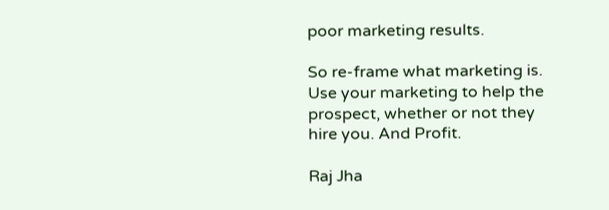poor marketing results.

So re-frame what marketing is. Use your marketing to help the prospect, whether or not they hire you. And Profit.

Raj Jha